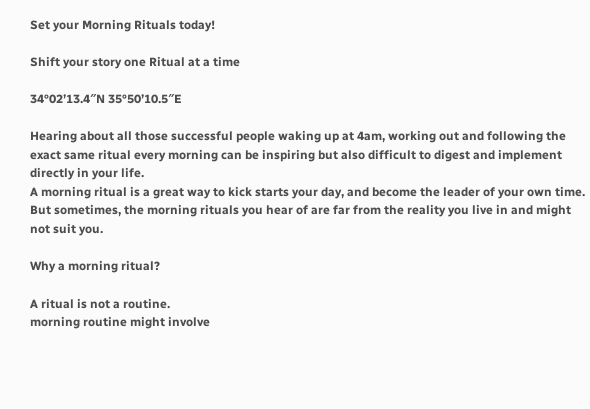Set your Morning Rituals today!

Shift your story one Ritual at a time

34°02’13.4″N 35°50’10.5″E

Hearing about all those successful people waking up at 4am, working out and following the exact same ritual every morning can be inspiring but also difficult to digest and implement directly in your life.
A morning ritual is a great way to kick starts your day, and become the leader of your own time. But sometimes, the morning rituals you hear of are far from the reality you live in and might not suit you.

Why a morning ritual?

A ritual is not a routine.
morning routine might involve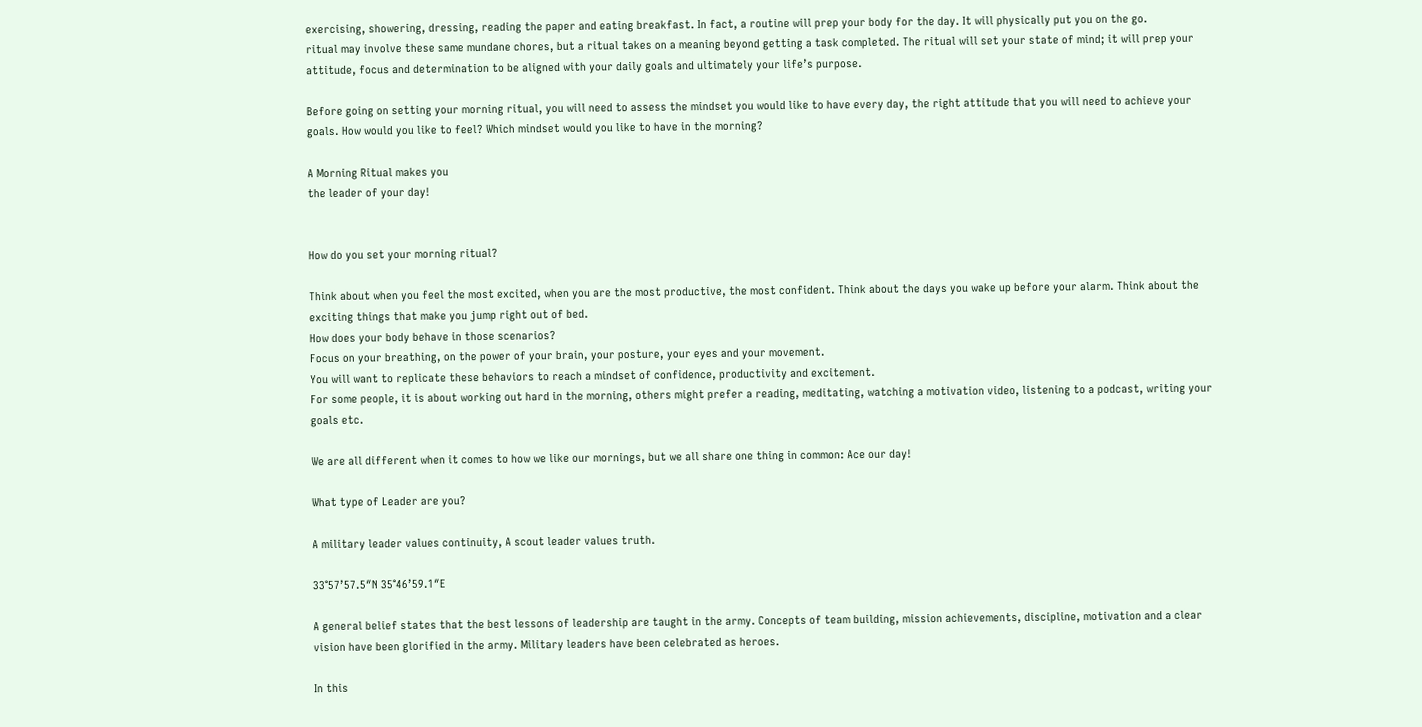exercising, showering, dressing, reading the paper and eating breakfast. In fact, a routine will prep your body for the day. It will physically put you on the go.
ritual may involve these same mundane chores, but a ritual takes on a meaning beyond getting a task completed. The ritual will set your state of mind; it will prep your attitude, focus and determination to be aligned with your daily goals and ultimately your life’s purpose.

Before going on setting your morning ritual, you will need to assess the mindset you would like to have every day, the right attitude that you will need to achieve your goals. How would you like to feel? Which mindset would you like to have in the morning?

A Morning Ritual makes you
the leader of your day!


How do you set your morning ritual?

Think about when you feel the most excited, when you are the most productive, the most confident. Think about the days you wake up before your alarm. Think about the exciting things that make you jump right out of bed.
How does your body behave in those scenarios?
Focus on your breathing, on the power of your brain, your posture, your eyes and your movement.
You will want to replicate these behaviors to reach a mindset of confidence, productivity and excitement.
For some people, it is about working out hard in the morning, others might prefer a reading, meditating, watching a motivation video, listening to a podcast, writing your goals etc.

We are all different when it comes to how we like our mornings, but we all share one thing in common: Ace our day!

What type of Leader are you?

A military leader values continuity, A scout leader values truth.

33°57’57.5″N 35°46’59.1″E

A general belief states that the best lessons of leadership are taught in the army. Concepts of team building, mission achievements, discipline, motivation and a clear vision have been glorified in the army. Military leaders have been celebrated as heroes.

In this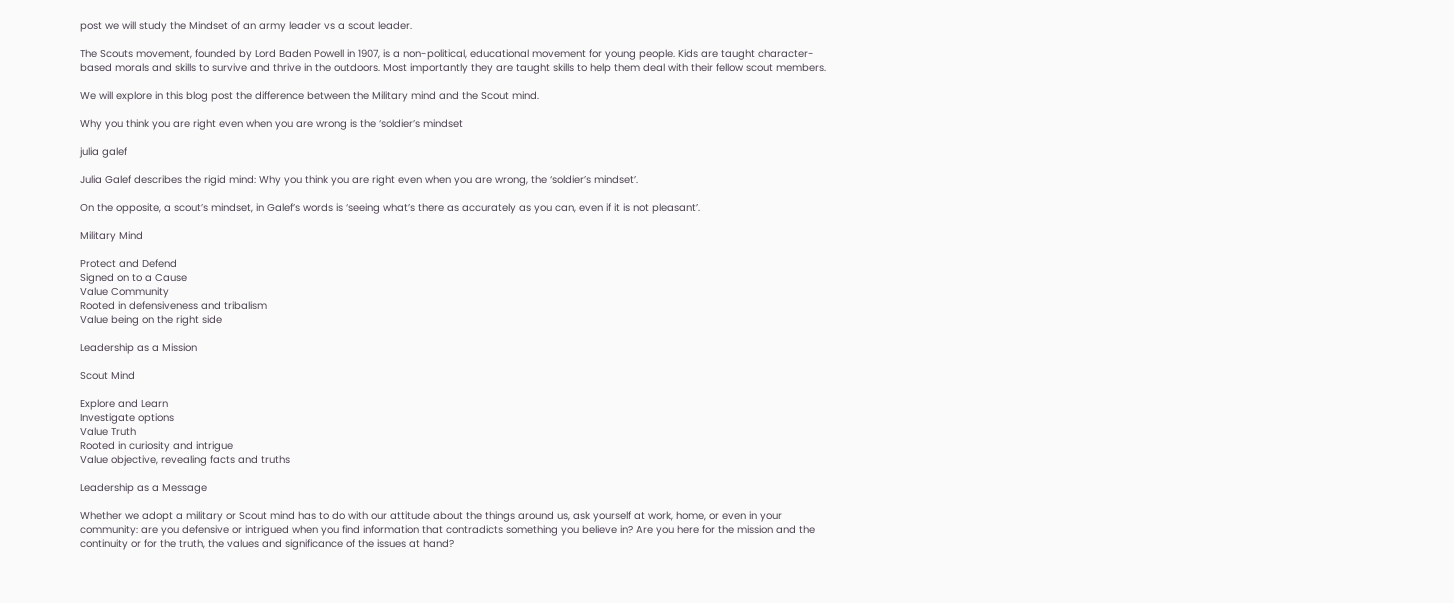post we will study the Mindset of an army leader vs a scout leader.

The Scouts movement, founded by Lord Baden Powell in 1907, is a non-political, educational movement for young people. Kids are taught character-based morals and skills to survive and thrive in the outdoors. Most importantly they are taught skills to help them deal with their fellow scout members.

We will explore in this blog post the difference between the Military mind and the Scout mind.

Why you think you are right even when you are wrong is the ‘soldier’s mindset

julia galef

Julia Galef describes the rigid mind: Why you think you are right even when you are wrong, the ‘soldier’s mindset’.

On the opposite, a scout’s mindset, in Galef’s words is ‘seeing what’s there as accurately as you can, even if it is not pleasant’.

Military Mind

Protect and Defend
Signed on to a Cause
Value Community
Rooted in defensiveness and tribalism
Value being on the right side

Leadership as a Mission

Scout Mind

Explore and Learn
Investigate options
Value Truth
Rooted in curiosity and intrigue
Value objective, revealing facts and truths

Leadership as a Message

Whether we adopt a military or Scout mind has to do with our attitude about the things around us, ask yourself at work, home, or even in your community: are you defensive or intrigued when you find information that contradicts something you believe in? Are you here for the mission and the continuity or for the truth, the values and significance of the issues at hand?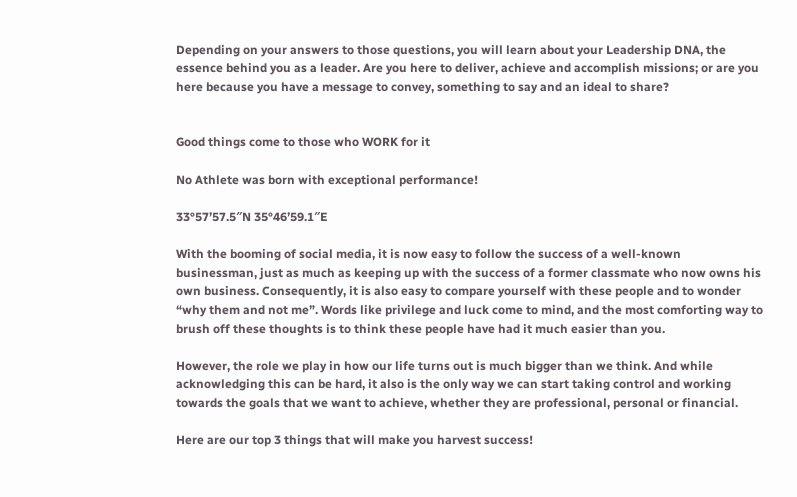Depending on your answers to those questions, you will learn about your Leadership DNA, the essence behind you as a leader. Are you here to deliver, achieve and accomplish missions; or are you here because you have a message to convey, something to say and an ideal to share?


Good things come to those who WORK for it

No Athlete was born with exceptional performance!

33°57’57.5″N 35°46’59.1″E

With the booming of social media, it is now easy to follow the success of a well-known businessman, just as much as keeping up with the success of a former classmate who now owns his own business. Consequently, it is also easy to compare yourself with these people and to wonder “why them and not me”. Words like privilege and luck come to mind, and the most comforting way to brush off these thoughts is to think these people have had it much easier than you.

However, the role we play in how our life turns out is much bigger than we think. And while acknowledging this can be hard, it also is the only way we can start taking control and working towards the goals that we want to achieve, whether they are professional, personal or financial.

Here are our top 3 things that will make you harvest success!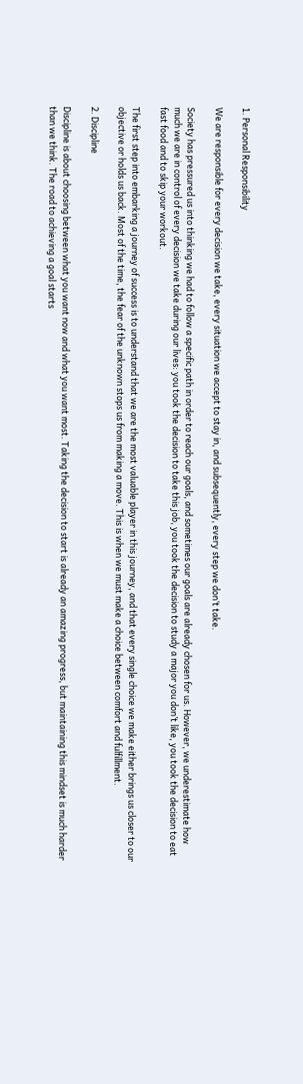1. Personal Responsibility

We are responsible for every decision we take, every situation we accept to stay in, and subsequently, every step we don’t take.

Society has pressured us into thinking we had to follow a specific path in order to reach our goals, and sometimes our goals are already chosen for us. However, we underestimate how much we are in control of every decision we take during our lives: you took the decision to take this job, you took the decision to study a major you don’t like, you took the decision to eat fast food and to skip your workout.

The first step into embarking a journey of success is to understand that we are the most valuable player in this journey, and that every single choice we make either brings us closer to our objective or holds us back. Most of the time, the fear of the unknown stops us from making a move. This is when we must make a choice between comfort and fulfillment.

2. Discipline

Discipline is about choosing between what you want now and what you want most. Taking the decision to start is already an amazing progress, but maintaining this mindset is much harder than we think. The road to achieving a goal starts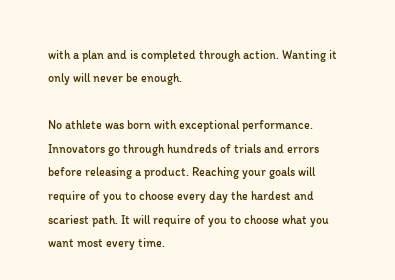with a plan and is completed through action. Wanting it only will never be enough.

No athlete was born with exceptional performance. Innovators go through hundreds of trials and errors before releasing a product. Reaching your goals will require of you to choose every day the hardest and scariest path. It will require of you to choose what you want most every time.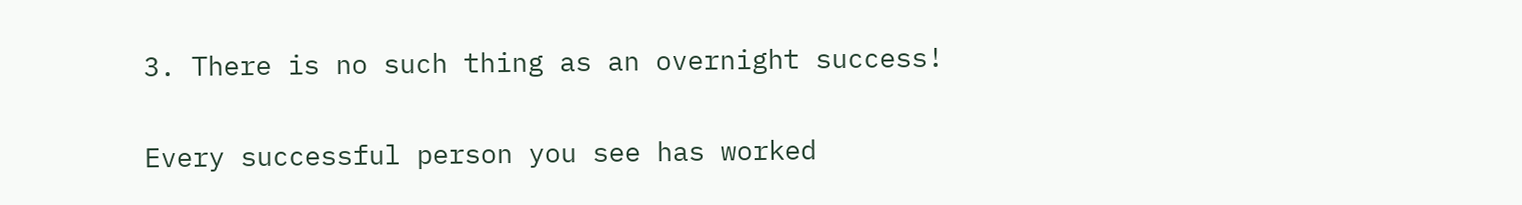3. There is no such thing as an overnight success!

Every successful person you see has worked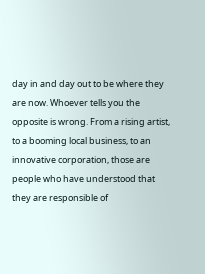day in and day out to be where they are now. Whoever tells you the opposite is wrong. From a rising artist, to a booming local business, to an innovative corporation, those are people who have understood that they are responsible of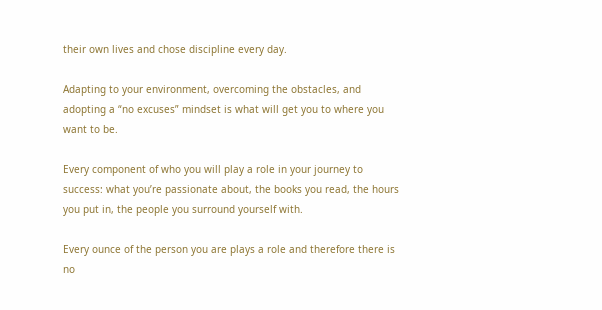their own lives and chose discipline every day.

Adapting to your environment, overcoming the obstacles, and adopting a “no excuses” mindset is what will get you to where you want to be.

Every component of who you will play a role in your journey to success: what you’re passionate about, the books you read, the hours you put in, the people you surround yourself with.

Every ounce of the person you are plays a role and therefore there is no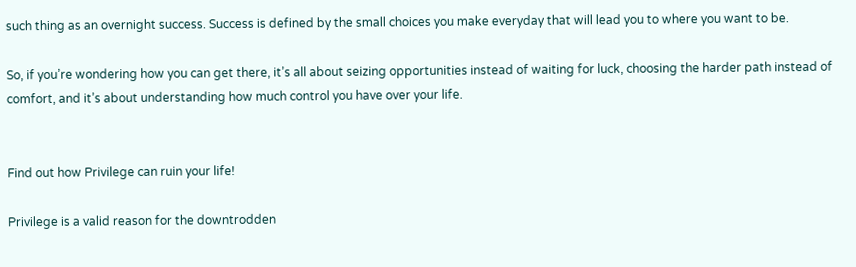such thing as an overnight success. Success is defined by the small choices you make everyday that will lead you to where you want to be.

So, if you’re wondering how you can get there, it’s all about seizing opportunities instead of waiting for luck, choosing the harder path instead of comfort, and it’s about understanding how much control you have over your life.


Find out how Privilege can ruin your life!

Privilege is a valid reason for the downtrodden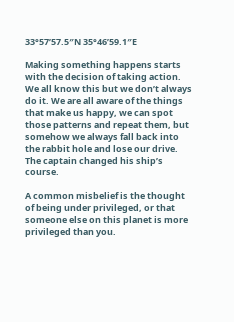33°57’57.5″N 35°46’59.1″E

Making something happens starts with the decision of taking action. We all know this but we don’t always do it. We are all aware of the things that make us happy, we can spot those patterns and repeat them, but somehow we always fall back into the rabbit hole and lose our drive.
The captain changed his ship’s course.

A common misbelief is the thought of being under privileged, or that someone else on this planet is more privileged than you.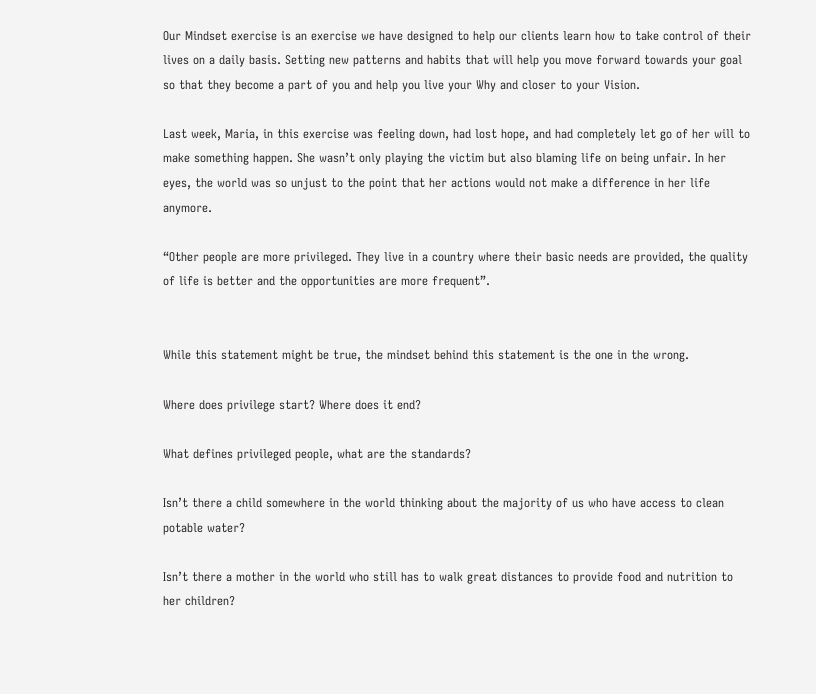Our Mindset exercise is an exercise we have designed to help our clients learn how to take control of their lives on a daily basis. Setting new patterns and habits that will help you move forward towards your goal so that they become a part of you and help you live your Why and closer to your Vision.

Last week, Maria, in this exercise was feeling down, had lost hope, and had completely let go of her will to make something happen. She wasn’t only playing the victim but also blaming life on being unfair. In her eyes, the world was so unjust to the point that her actions would not make a difference in her life anymore.

“Other people are more privileged. They live in a country where their basic needs are provided, the quality of life is better and the opportunities are more frequent”.


While this statement might be true, the mindset behind this statement is the one in the wrong.

Where does privilege start? Where does it end?

What defines privileged people, what are the standards?

Isn’t there a child somewhere in the world thinking about the majority of us who have access to clean potable water?

Isn’t there a mother in the world who still has to walk great distances to provide food and nutrition to her children?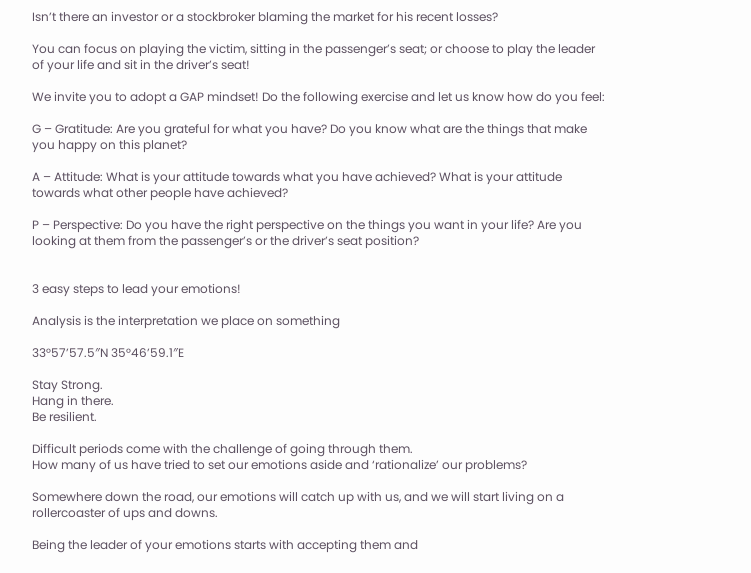Isn’t there an investor or a stockbroker blaming the market for his recent losses?

You can focus on playing the victim, sitting in the passenger’s seat; or choose to play the leader of your life and sit in the driver’s seat!

We invite you to adopt a GAP mindset! Do the following exercise and let us know how do you feel:

G – Gratitude: Are you grateful for what you have? Do you know what are the things that make you happy on this planet?

A – Attitude: What is your attitude towards what you have achieved? What is your attitude towards what other people have achieved?

P – Perspective: Do you have the right perspective on the things you want in your life? Are you looking at them from the passenger’s or the driver’s seat position?


3 easy steps to lead your emotions!

Analysis is the interpretation we place on something

33°57’57.5″N 35°46’59.1″E

Stay Strong.
Hang in there.
Be resilient.

Difficult periods come with the challenge of going through them.
How many of us have tried to set our emotions aside and ‘rationalize’ our problems?

Somewhere down the road, our emotions will catch up with us, and we will start living on a rollercoaster of ups and downs.

Being the leader of your emotions starts with accepting them and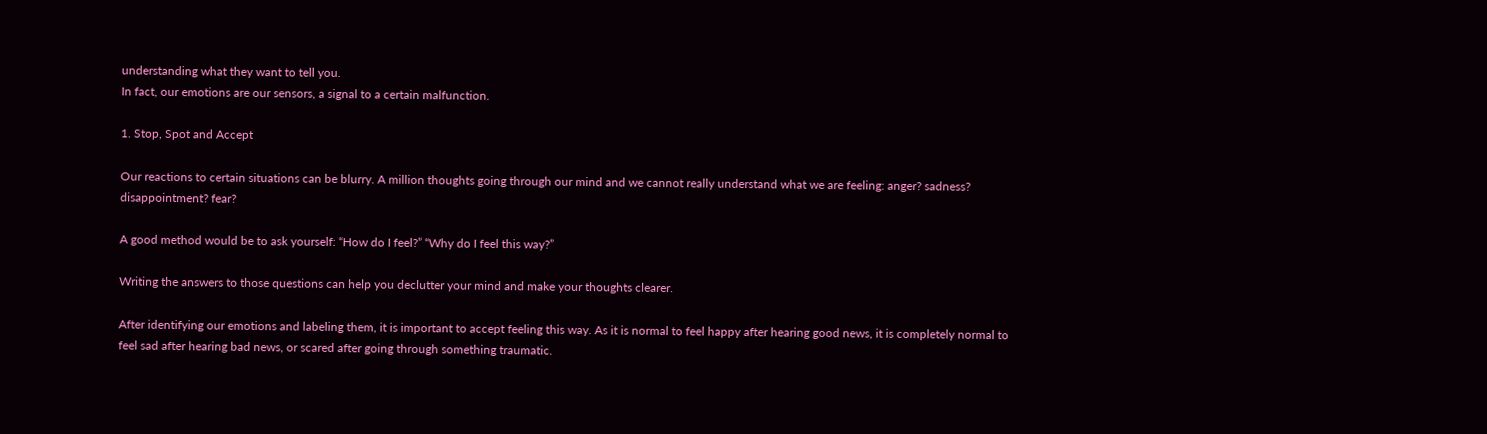understanding what they want to tell you.
In fact, our emotions are our sensors, a signal to a certain malfunction.

1. Stop, Spot and Accept

Our reactions to certain situations can be blurry. A million thoughts going through our mind and we cannot really understand what we are feeling: anger? sadness? disappointment? fear?

A good method would be to ask yourself: “How do I feel?” “Why do I feel this way?”

Writing the answers to those questions can help you declutter your mind and make your thoughts clearer.

After identifying our emotions and labeling them, it is important to accept feeling this way. As it is normal to feel happy after hearing good news, it is completely normal to feel sad after hearing bad news, or scared after going through something traumatic.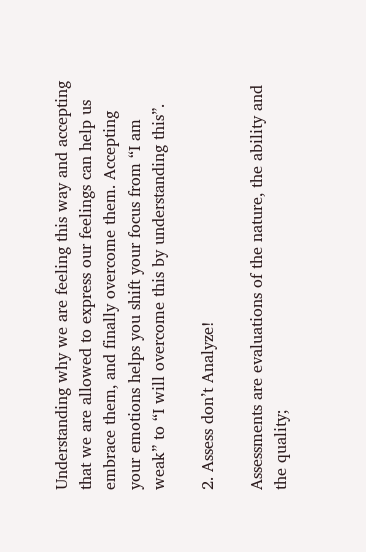Understanding why we are feeling this way and accepting that we are allowed to express our feelings can help us embrace them, and finally overcome them. Accepting your emotions helps you shift your focus from “I am weak” to “I will overcome this by understanding this”.

2. Assess don’t Analyze!

Assessments are evaluations of the nature, the ability and the quality;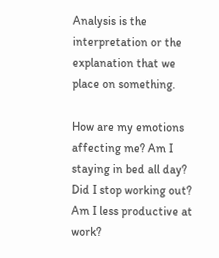Analysis is the interpretation or the explanation that we place on something.

How are my emotions affecting me? Am I staying in bed all day? Did I stop working out? Am I less productive at work?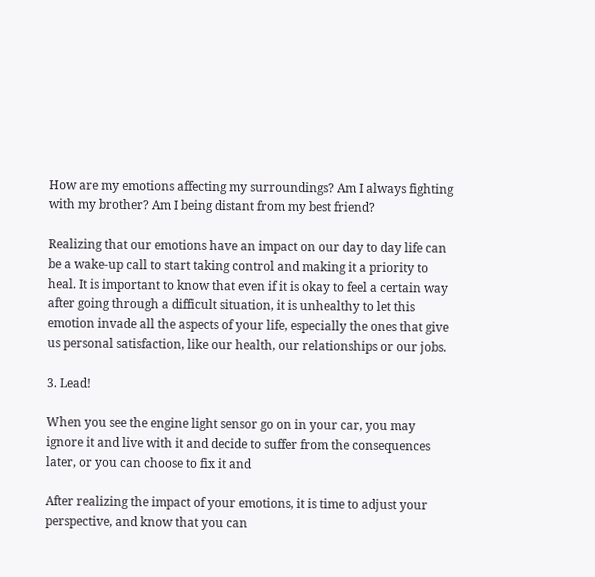How are my emotions affecting my surroundings? Am I always fighting with my brother? Am I being distant from my best friend?

Realizing that our emotions have an impact on our day to day life can be a wake-up call to start taking control and making it a priority to heal. It is important to know that even if it is okay to feel a certain way after going through a difficult situation, it is unhealthy to let this emotion invade all the aspects of your life, especially the ones that give us personal satisfaction, like our health, our relationships or our jobs.

3. Lead!

When you see the engine light sensor go on in your car, you may ignore it and live with it and decide to suffer from the consequences later, or you can choose to fix it and

After realizing the impact of your emotions, it is time to adjust your perspective, and know that you can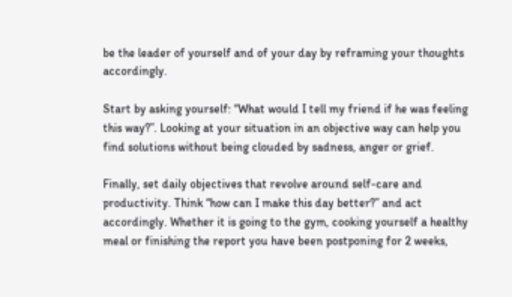be the leader of yourself and of your day by reframing your thoughts accordingly.

Start by asking yourself: “What would I tell my friend if he was feeling this way?”. Looking at your situation in an objective way can help you find solutions without being clouded by sadness, anger or grief.

Finally, set daily objectives that revolve around self-care and productivity. Think “how can I make this day better?” and act accordingly. Whether it is going to the gym, cooking yourself a healthy meal or finishing the report you have been postponing for 2 weeks,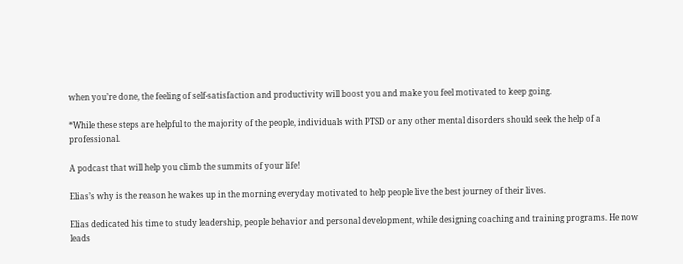when you’re done, the feeling of self-satisfaction and productivity will boost you and make you feel motivated to keep going.

*While these steps are helpful to the majority of the people, individuals with PTSD or any other mental disorders should seek the help of a professional.

A podcast that will help you climb the summits of your life!

Elias’s why is the reason he wakes up in the morning everyday motivated to help people live the best journey of their lives.

Elias dedicated his time to study leadership, people behavior and personal development, while designing coaching and training programs. He now leads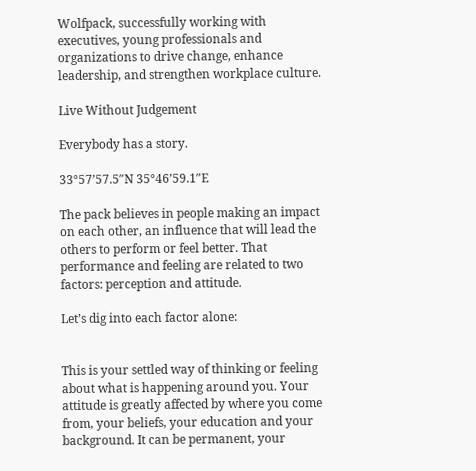Wolfpack, successfully working with executives, young professionals and organizations to drive change, enhance leadership, and strengthen workplace culture.

Live Without Judgement

Everybody has a story.

33°57’57.5″N 35°46’59.1″E

The pack believes in people making an impact on each other, an influence that will lead the others to perform or feel better. That performance and feeling are related to two factors: perception and attitude.

Let’s dig into each factor alone:


This is your settled way of thinking or feeling about what is happening around you. Your attitude is greatly affected by where you come from, your beliefs, your education and your background. It can be permanent, your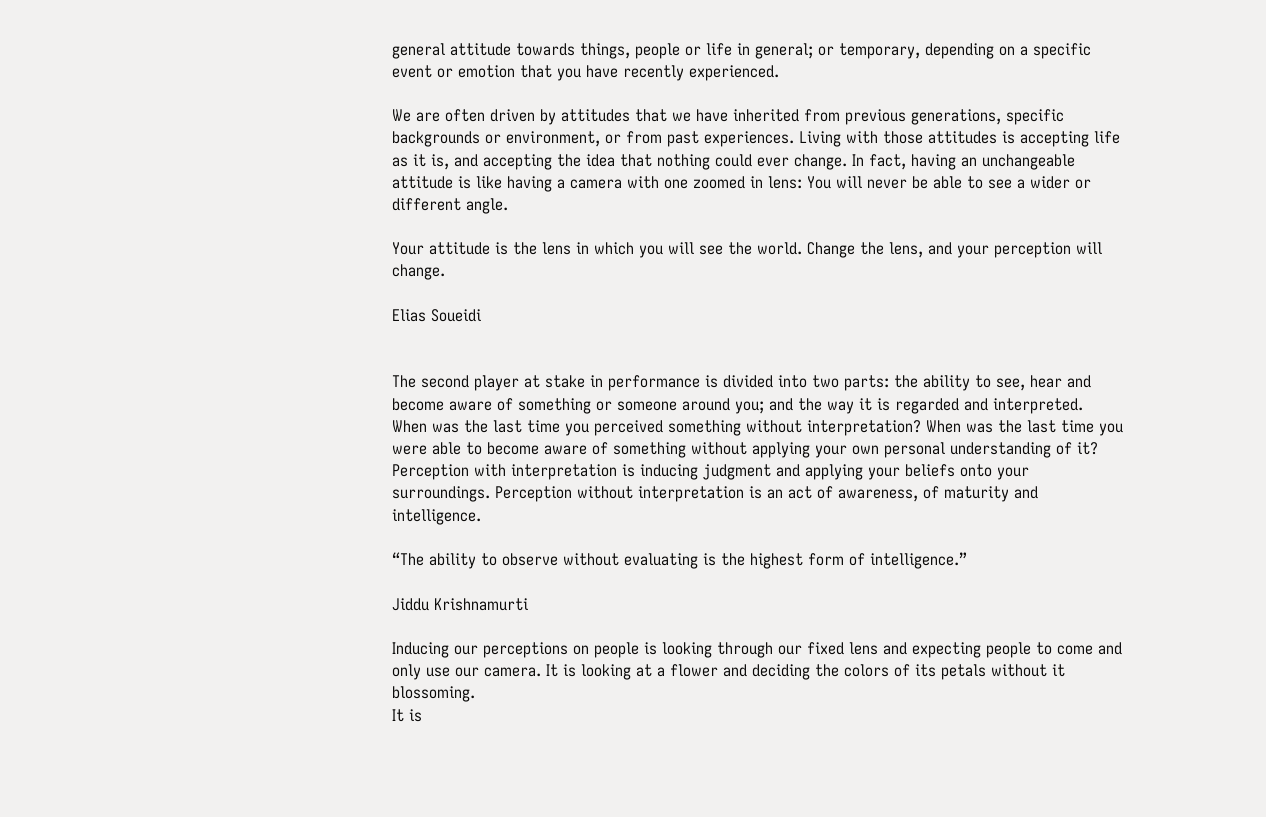general attitude towards things, people or life in general; or temporary, depending on a specific event or emotion that you have recently experienced.

We are often driven by attitudes that we have inherited from previous generations, specific backgrounds or environment, or from past experiences. Living with those attitudes is accepting life as it is, and accepting the idea that nothing could ever change. In fact, having an unchangeable attitude is like having a camera with one zoomed in lens: You will never be able to see a wider or different angle.

Your attitude is the lens in which you will see the world. Change the lens, and your perception will change.

Elias Soueidi


The second player at stake in performance is divided into two parts: the ability to see, hear and become aware of something or someone around you; and the way it is regarded and interpreted.
When was the last time you perceived something without interpretation? When was the last time you were able to become aware of something without applying your own personal understanding of it?
Perception with interpretation is inducing judgment and applying your beliefs onto your surroundings. Perception without interpretation is an act of awareness, of maturity and intelligence.

“The ability to observe without evaluating is the highest form of intelligence.”

Jiddu Krishnamurti

Inducing our perceptions on people is looking through our fixed lens and expecting people to come and only use our camera. It is looking at a flower and deciding the colors of its petals without it blossoming.
It is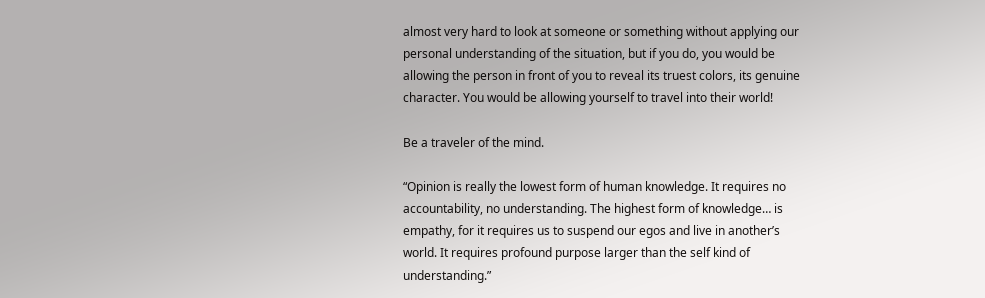almost very hard to look at someone or something without applying our personal understanding of the situation, but if you do, you would be allowing the person in front of you to reveal its truest colors, its genuine character. You would be allowing yourself to travel into their world!

Be a traveler of the mind.

“Opinion is really the lowest form of human knowledge. It requires no accountability, no understanding. The highest form of knowledge… is empathy, for it requires us to suspend our egos and live in another’s world. It requires profound purpose larger than the self kind of understanding.”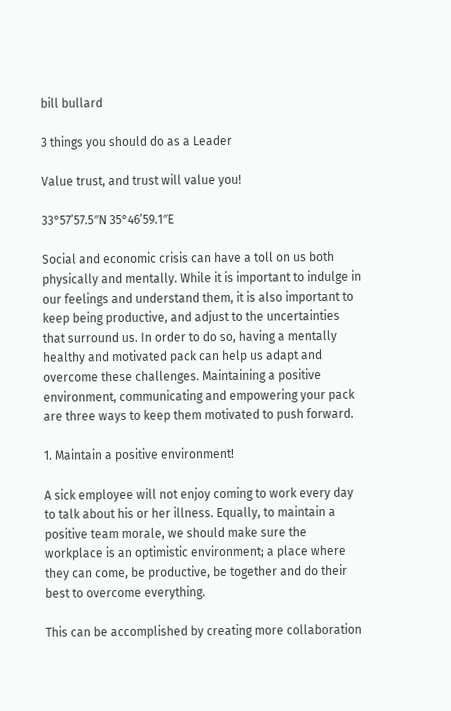bill bullard

3 things you should do as a Leader

Value trust, and trust will value you!

33°57’57.5″N 35°46’59.1″E

Social and economic crisis can have a toll on us both physically and mentally. While it is important to indulge in our feelings and understand them, it is also important to keep being productive, and adjust to the uncertainties that surround us. In order to do so, having a mentally healthy and motivated pack can help us adapt and overcome these challenges. Maintaining a positive environment, communicating and empowering your pack are three ways to keep them motivated to push forward.

1. Maintain a positive environment!

A sick employee will not enjoy coming to work every day to talk about his or her illness. Equally, to maintain a positive team morale, we should make sure the workplace is an optimistic environment; a place where they can come, be productive, be together and do their best to overcome everything.

This can be accomplished by creating more collaboration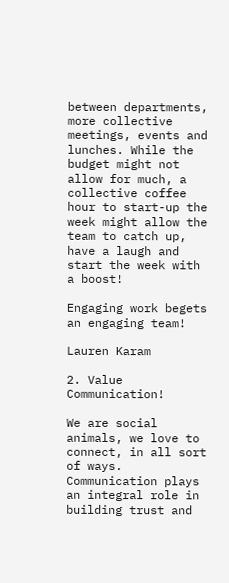between departments, more collective meetings, events and lunches. While the budget might not allow for much, a collective coffee hour to start-up the week might allow the team to catch up, have a laugh and start the week with a boost!

Engaging work begets an engaging team!

Lauren Karam

2. Value Communication!

We are social animals, we love to connect, in all sort of ways. Communication plays an integral role in building trust and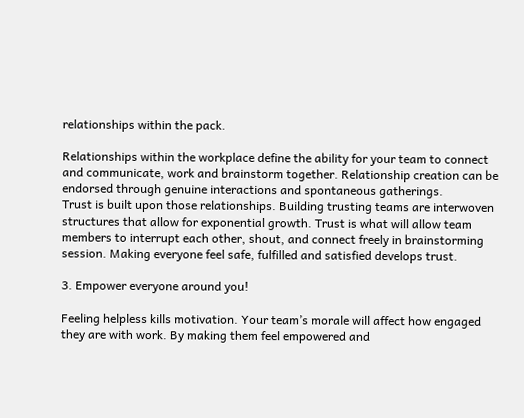relationships within the pack.

Relationships within the workplace define the ability for your team to connect and communicate, work and brainstorm together. Relationship creation can be endorsed through genuine interactions and spontaneous gatherings.
Trust is built upon those relationships. Building trusting teams are interwoven structures that allow for exponential growth. Trust is what will allow team members to interrupt each other, shout, and connect freely in brainstorming session. Making everyone feel safe, fulfilled and satisfied develops trust.

3. Empower everyone around you!

Feeling helpless kills motivation. Your team’s morale will affect how engaged they are with work. By making them feel empowered and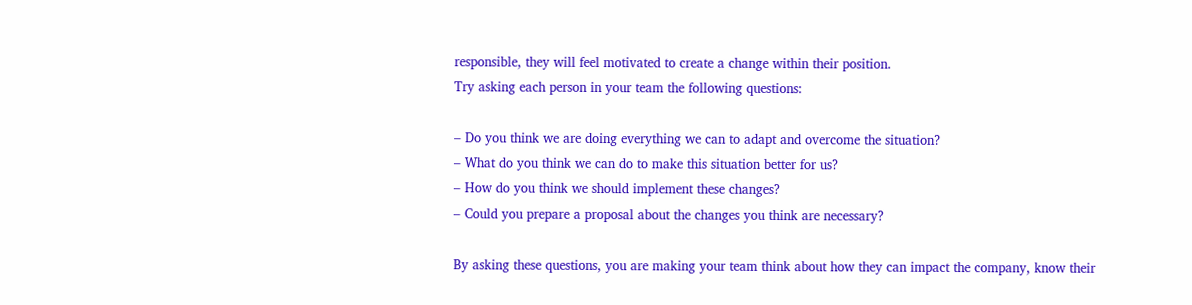responsible, they will feel motivated to create a change within their position.
Try asking each person in your team the following questions:

– Do you think we are doing everything we can to adapt and overcome the situation?
– What do you think we can do to make this situation better for us?
– How do you think we should implement these changes?
– Could you prepare a proposal about the changes you think are necessary?

By asking these questions, you are making your team think about how they can impact the company, know their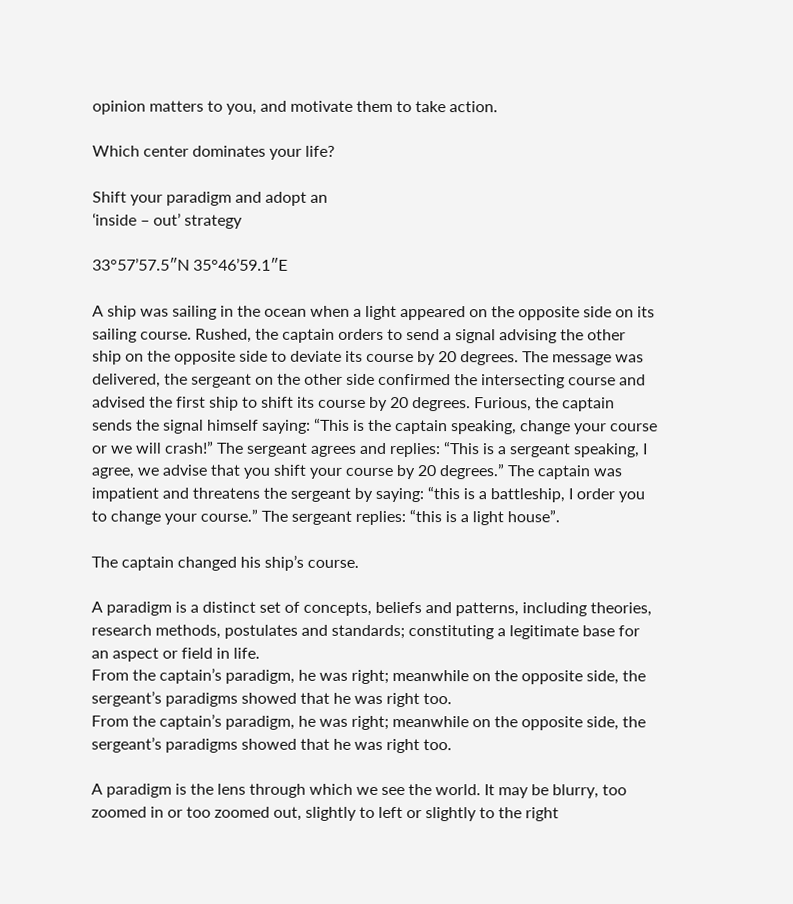opinion matters to you, and motivate them to take action.

Which center dominates your life?

Shift your paradigm and adopt an
‘inside – out’ strategy

33°57’57.5″N 35°46’59.1″E

A ship was sailing in the ocean when a light appeared on the opposite side on its sailing course. Rushed, the captain orders to send a signal advising the other ship on the opposite side to deviate its course by 20 degrees. The message was delivered, the sergeant on the other side confirmed the intersecting course and advised the first ship to shift its course by 20 degrees. Furious, the captain sends the signal himself saying: “This is the captain speaking, change your course or we will crash!” The sergeant agrees and replies: “This is a sergeant speaking, I agree, we advise that you shift your course by 20 degrees.” The captain was impatient and threatens the sergeant by saying: “this is a battleship, I order you to change your course.” The sergeant replies: “this is a light house”.

The captain changed his ship’s course.

A paradigm is a distinct set of concepts, beliefs and patterns, including theories, research methods, postulates and standards; constituting a legitimate base for an aspect or field in life.
From the captain’s paradigm, he was right; meanwhile on the opposite side, the sergeant’s paradigms showed that he was right too.
From the captain’s paradigm, he was right; meanwhile on the opposite side, the sergeant’s paradigms showed that he was right too.

A paradigm is the lens through which we see the world. It may be blurry, too zoomed in or too zoomed out, slightly to left or slightly to the right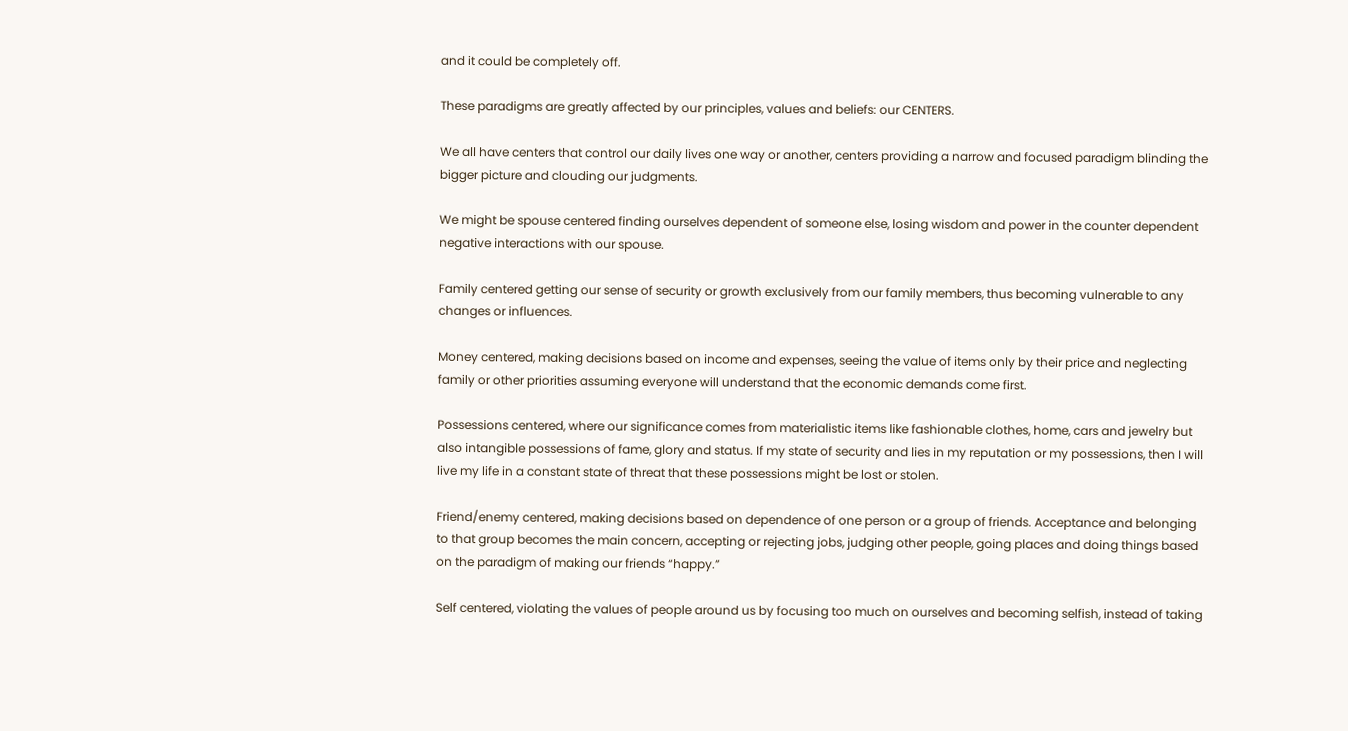and it could be completely off.

These paradigms are greatly affected by our principles, values and beliefs: our CENTERS.

We all have centers that control our daily lives one way or another, centers providing a narrow and focused paradigm blinding the bigger picture and clouding our judgments.

We might be spouse centered finding ourselves dependent of someone else, losing wisdom and power in the counter dependent negative interactions with our spouse.

Family centered getting our sense of security or growth exclusively from our family members, thus becoming vulnerable to any changes or influences.

Money centered, making decisions based on income and expenses, seeing the value of items only by their price and neglecting family or other priorities assuming everyone will understand that the economic demands come first.

Possessions centered, where our significance comes from materialistic items like fashionable clothes, home, cars and jewelry but also intangible possessions of fame, glory and status. If my state of security and lies in my reputation or my possessions, then I will live my life in a constant state of threat that these possessions might be lost or stolen.

Friend/enemy centered, making decisions based on dependence of one person or a group of friends. Acceptance and belonging to that group becomes the main concern, accepting or rejecting jobs, judging other people, going places and doing things based on the paradigm of making our friends “happy.”

Self centered, violating the values of people around us by focusing too much on ourselves and becoming selfish, instead of taking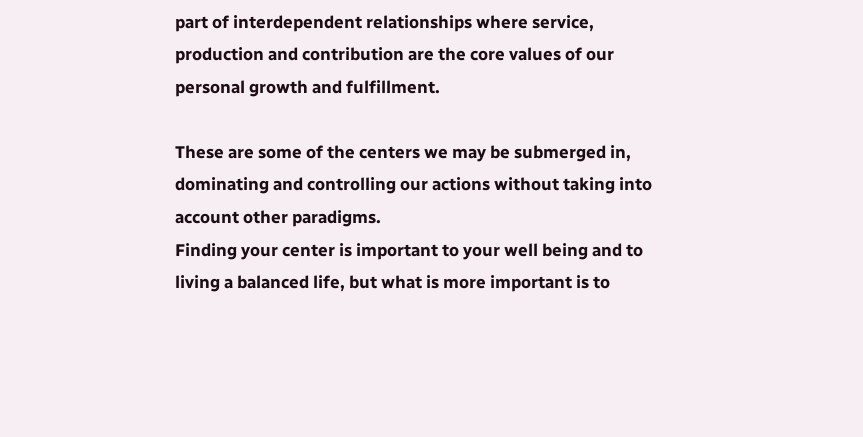part of interdependent relationships where service, production and contribution are the core values of our personal growth and fulfillment.

These are some of the centers we may be submerged in, dominating and controlling our actions without taking into account other paradigms.
Finding your center is important to your well being and to living a balanced life, but what is more important is to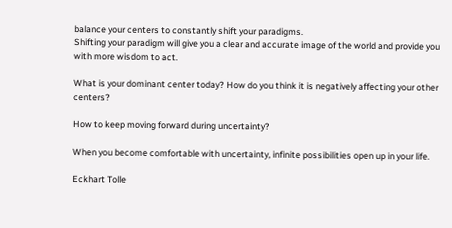balance your centers to constantly shift your paradigms.
Shifting your paradigm will give you a clear and accurate image of the world and provide you with more wisdom to act.

What is your dominant center today? How do you think it is negatively affecting your other centers?

How to keep moving forward during uncertainty?

When you become comfortable with uncertainty, infinite possibilities open up in your life.

Eckhart Tolle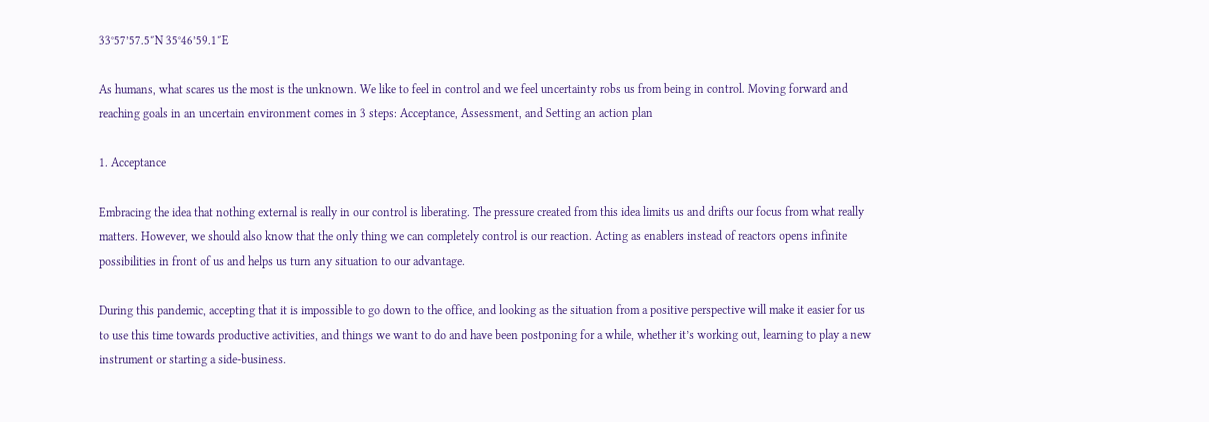33°57’57.5″N 35°46’59.1″E

As humans, what scares us the most is the unknown. We like to feel in control and we feel uncertainty robs us from being in control. Moving forward and reaching goals in an uncertain environment comes in 3 steps: Acceptance, Assessment, and Setting an action plan

1. Acceptance

Embracing the idea that nothing external is really in our control is liberating. The pressure created from this idea limits us and drifts our focus from what really matters. However, we should also know that the only thing we can completely control is our reaction. Acting as enablers instead of reactors opens infinite possibilities in front of us and helps us turn any situation to our advantage.

During this pandemic, accepting that it is impossible to go down to the office, and looking as the situation from a positive perspective will make it easier for us to use this time towards productive activities, and things we want to do and have been postponing for a while, whether it’s working out, learning to play a new instrument or starting a side-business.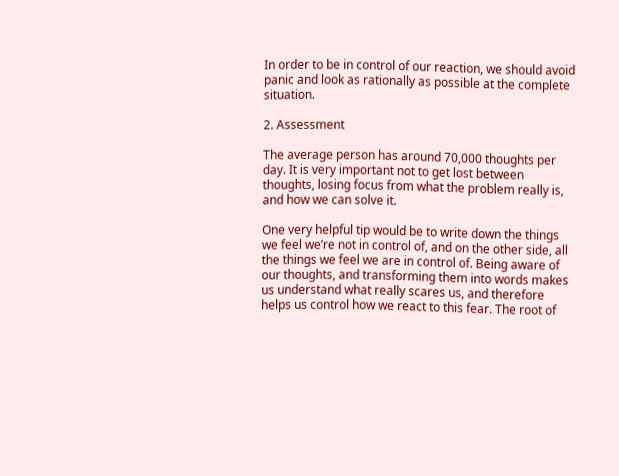In order to be in control of our reaction, we should avoid panic and look as rationally as possible at the complete situation.

2. Assessment

The average person has around 70,000 thoughts per day. It is very important not to get lost between thoughts, losing focus from what the problem really is, and how we can solve it.

One very helpful tip would be to write down the things we feel we’re not in control of, and on the other side, all the things we feel we are in control of. Being aware of our thoughts, and transforming them into words makes us understand what really scares us, and therefore helps us control how we react to this fear. The root of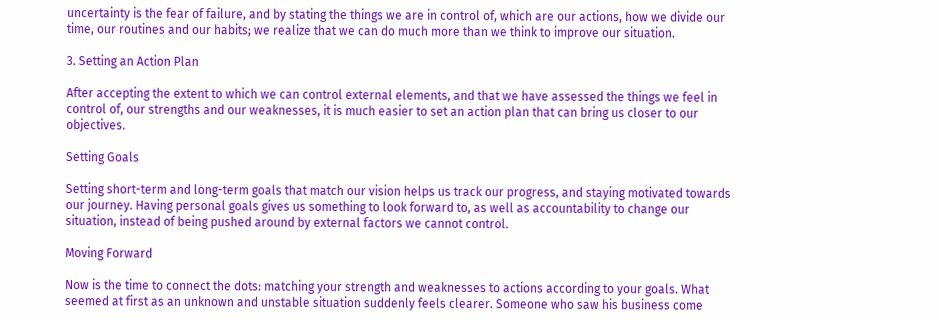uncertainty is the fear of failure, and by stating the things we are in control of, which are our actions, how we divide our time, our routines and our habits; we realize that we can do much more than we think to improve our situation.

3. Setting an Action Plan

After accepting the extent to which we can control external elements, and that we have assessed the things we feel in control of, our strengths and our weaknesses, it is much easier to set an action plan that can bring us closer to our objectives.

Setting Goals

Setting short-term and long-term goals that match our vision helps us track our progress, and staying motivated towards our journey. Having personal goals gives us something to look forward to, as well as accountability to change our situation, instead of being pushed around by external factors we cannot control.

Moving Forward

Now is the time to connect the dots: matching your strength and weaknesses to actions according to your goals. What seemed at first as an unknown and unstable situation suddenly feels clearer. Someone who saw his business come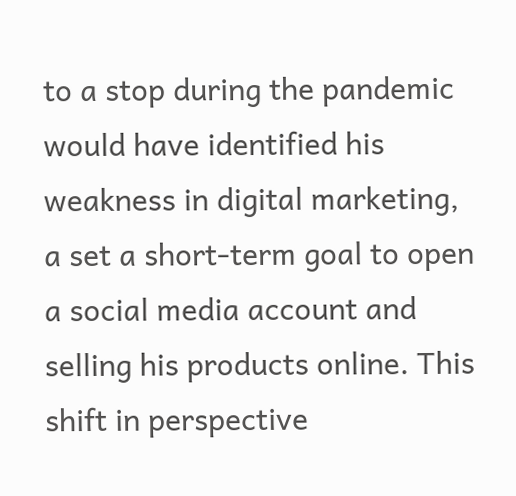to a stop during the pandemic would have identified his weakness in digital marketing, a set a short-term goal to open a social media account and selling his products online. This shift in perspective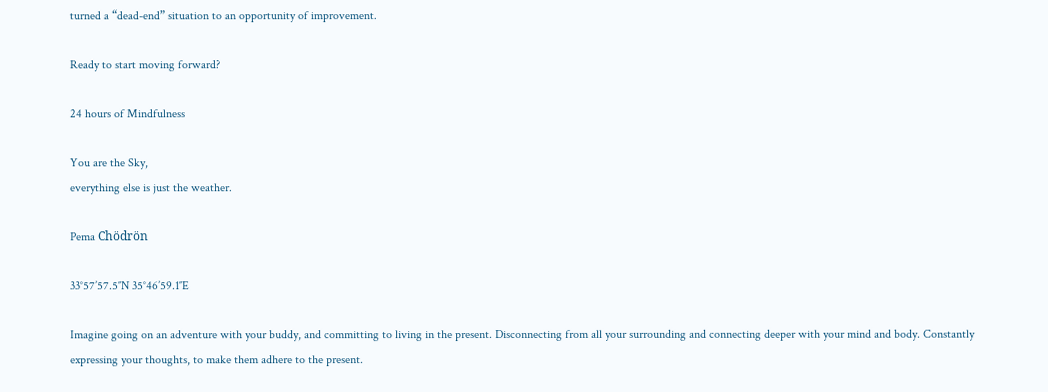turned a “dead-end” situation to an opportunity of improvement.

Ready to start moving forward?

24 hours of Mindfulness

You are the Sky,
everything else is just the weather.

Pema Chödrön

33°57’57.5″N 35°46’59.1″E

Imagine going on an adventure with your buddy, and committing to living in the present. Disconnecting from all your surrounding and connecting deeper with your mind and body. Constantly expressing your thoughts, to make them adhere to the present.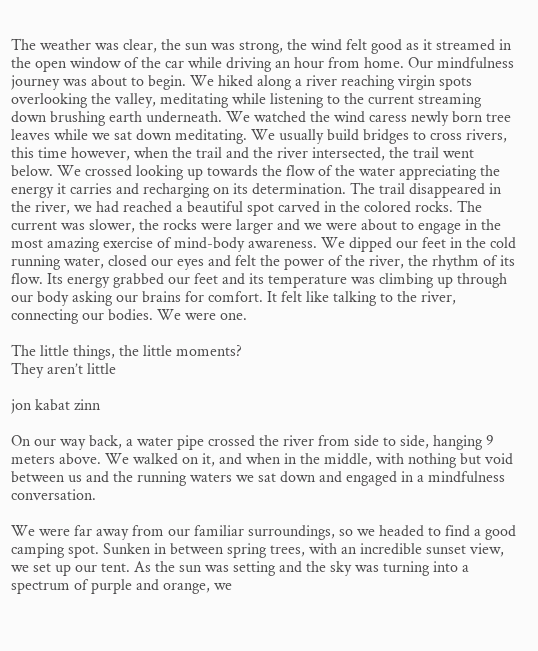The weather was clear, the sun was strong, the wind felt good as it streamed in the open window of the car while driving an hour from home. Our mindfulness journey was about to begin. We hiked along a river reaching virgin spots overlooking the valley, meditating while listening to the current streaming down brushing earth underneath. We watched the wind caress newly born tree leaves while we sat down meditating. We usually build bridges to cross rivers, this time however, when the trail and the river intersected, the trail went below. We crossed looking up towards the flow of the water appreciating the energy it carries and recharging on its determination. The trail disappeared in the river, we had reached a beautiful spot carved in the colored rocks. The current was slower, the rocks were larger and we were about to engage in the most amazing exercise of mind-body awareness. We dipped our feet in the cold running water, closed our eyes and felt the power of the river, the rhythm of its flow. Its energy grabbed our feet and its temperature was climbing up through our body asking our brains for comfort. It felt like talking to the river, connecting our bodies. We were one.

The little things, the little moments?
They aren’t little

jon kabat zinn

On our way back, a water pipe crossed the river from side to side, hanging 9 meters above. We walked on it, and when in the middle, with nothing but void between us and the running waters we sat down and engaged in a mindfulness conversation.

We were far away from our familiar surroundings, so we headed to find a good camping spot. Sunken in between spring trees, with an incredible sunset view, we set up our tent. As the sun was setting and the sky was turning into a spectrum of purple and orange, we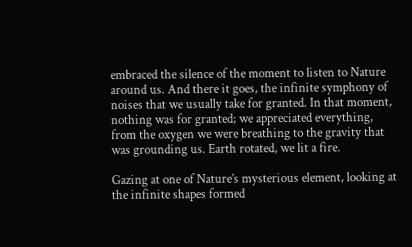embraced the silence of the moment to listen to Nature around us. And there it goes, the infinite symphony of noises that we usually take for granted. In that moment, nothing was for granted; we appreciated everything, from the oxygen we were breathing to the gravity that was grounding us. Earth rotated, we lit a fire.

Gazing at one of Nature’s mysterious element, looking at the infinite shapes formed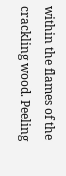within the flames of the crackling wood. Peeling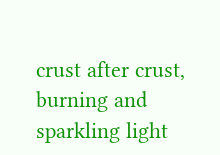crust after crust, burning and sparkling light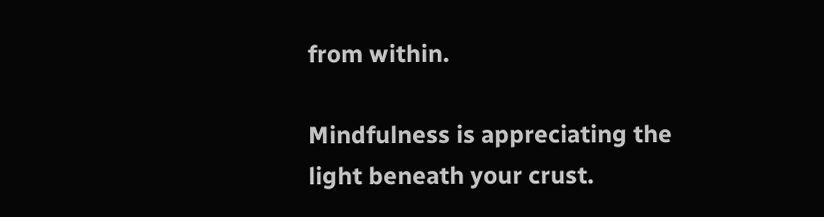from within.

Mindfulness is appreciating the light beneath your crust.